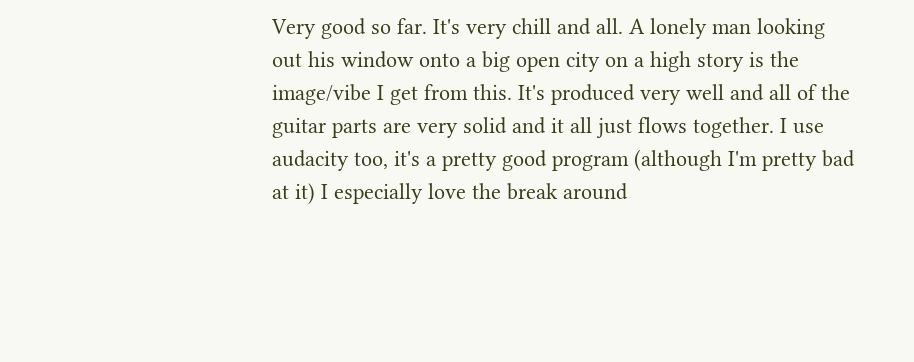Very good so far. It's very chill and all. A lonely man looking out his window onto a big open city on a high story is the image/vibe I get from this. It's produced very well and all of the guitar parts are very solid and it all just flows together. I use audacity too, it's a pretty good program (although I'm pretty bad at it) I especially love the break around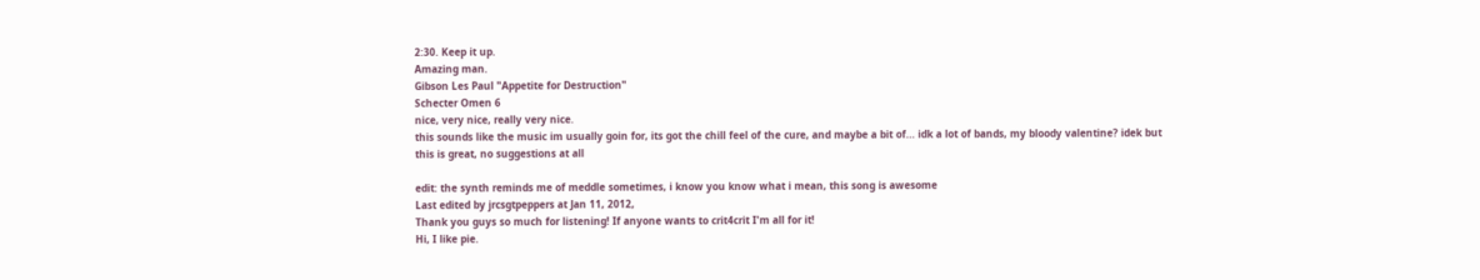2:30. Keep it up.
Amazing man.
Gibson Les Paul "Appetite for Destruction"
Schecter Omen 6
nice, very nice, really very nice.
this sounds like the music im usually goin for, its got the chill feel of the cure, and maybe a bit of... idk a lot of bands, my bloody valentine? idek but this is great, no suggestions at all

edit: the synth reminds me of meddle sometimes, i know you know what i mean, this song is awesome
Last edited by jrcsgtpeppers at Jan 11, 2012,
Thank you guys so much for listening! If anyone wants to crit4crit I'm all for it!
Hi, I like pie.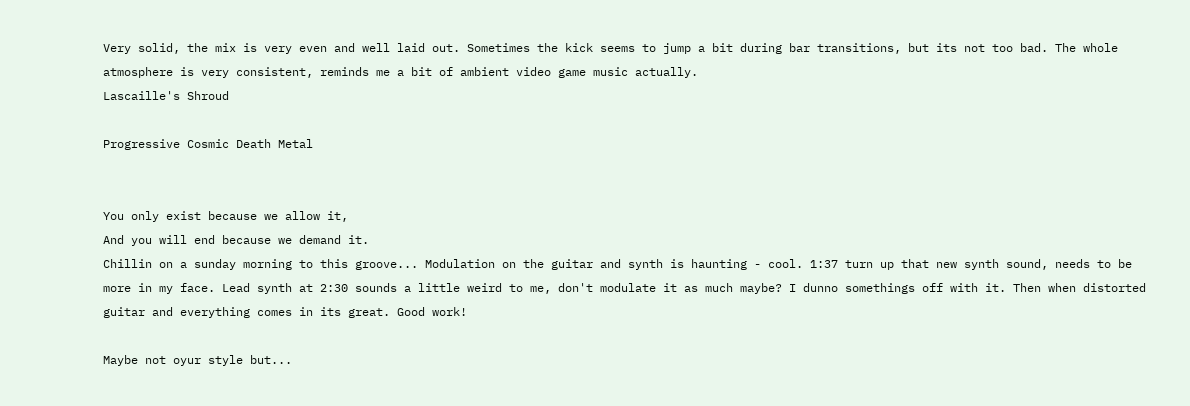Very solid, the mix is very even and well laid out. Sometimes the kick seems to jump a bit during bar transitions, but its not too bad. The whole atmosphere is very consistent, reminds me a bit of ambient video game music actually.
Lascaille's Shroud

Progressive Cosmic Death Metal


You only exist because we allow it,
And you will end because we demand it.
Chillin on a sunday morning to this groove... Modulation on the guitar and synth is haunting - cool. 1:37 turn up that new synth sound, needs to be more in my face. Lead synth at 2:30 sounds a little weird to me, don't modulate it as much maybe? I dunno somethings off with it. Then when distorted guitar and everything comes in its great. Good work!

Maybe not oyur style but...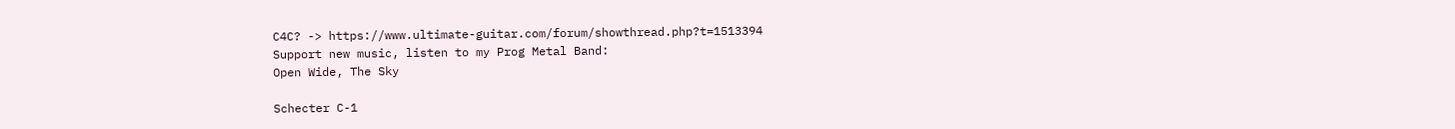C4C? -> https://www.ultimate-guitar.com/forum/showthread.php?t=1513394
Support new music, listen to my Prog Metal Band:
Open Wide, The Sky

Schecter C-1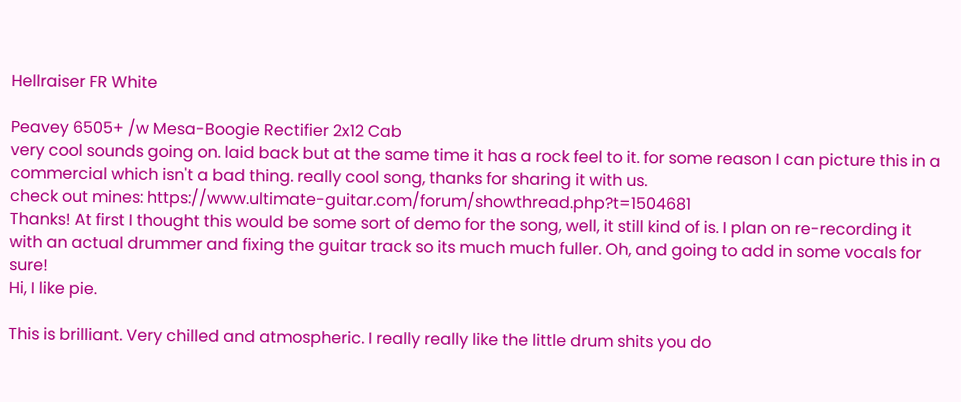Hellraiser FR White

Peavey 6505+ /w Mesa-Boogie Rectifier 2x12 Cab
very cool sounds going on. laid back but at the same time it has a rock feel to it. for some reason I can picture this in a commercial which isn't a bad thing. really cool song, thanks for sharing it with us.
check out mines: https://www.ultimate-guitar.com/forum/showthread.php?t=1504681
Thanks! At first I thought this would be some sort of demo for the song, well, it still kind of is. I plan on re-recording it with an actual drummer and fixing the guitar track so its much much fuller. Oh, and going to add in some vocals for sure!
Hi, I like pie.

This is brilliant. Very chilled and atmospheric. I really really like the little drum shits you do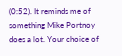(0:52). It reminds me of something Mike Portnoy does a lot. Your choice of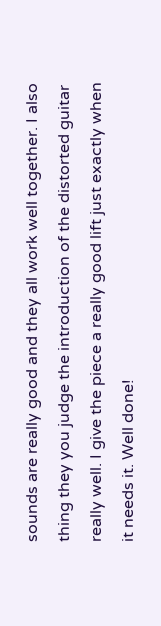sounds are really good and they all work well together. I also thing they you judge the introduction of the distorted guitar really well. I give the piece a really good lift just exactly when it needs it. Well done!